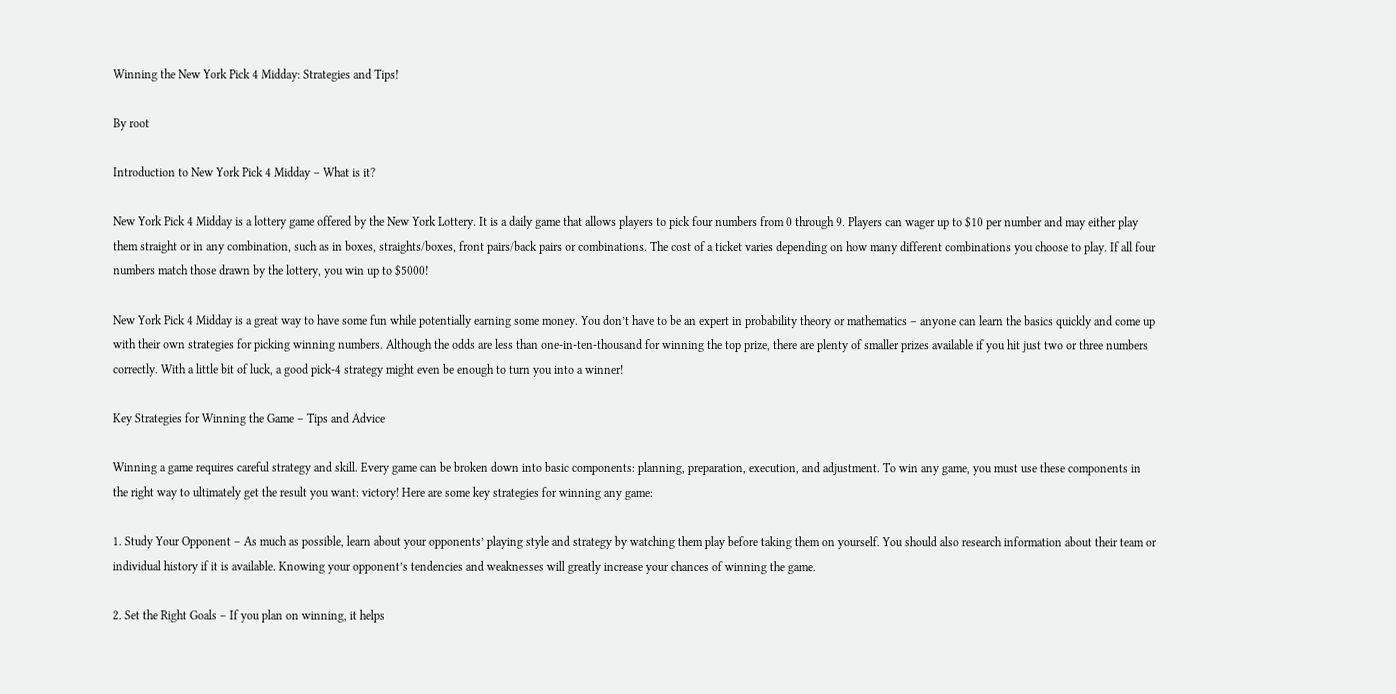Winning the New York Pick 4 Midday: Strategies and Tips!

By root

Introduction to New York Pick 4 Midday – What is it?

New York Pick 4 Midday is a lottery game offered by the New York Lottery. It is a daily game that allows players to pick four numbers from 0 through 9. Players can wager up to $10 per number and may either play them straight or in any combination, such as in boxes, straights/boxes, front pairs/back pairs or combinations. The cost of a ticket varies depending on how many different combinations you choose to play. If all four numbers match those drawn by the lottery, you win up to $5000!

New York Pick 4 Midday is a great way to have some fun while potentially earning some money. You don’t have to be an expert in probability theory or mathematics – anyone can learn the basics quickly and come up with their own strategies for picking winning numbers. Although the odds are less than one-in-ten-thousand for winning the top prize, there are plenty of smaller prizes available if you hit just two or three numbers correctly. With a little bit of luck, a good pick-4 strategy might even be enough to turn you into a winner!

Key Strategies for Winning the Game – Tips and Advice

Winning a game requires careful strategy and skill. Every game can be broken down into basic components: planning, preparation, execution, and adjustment. To win any game, you must use these components in the right way to ultimately get the result you want: victory! Here are some key strategies for winning any game:

1. Study Your Opponent – As much as possible, learn about your opponents’ playing style and strategy by watching them play before taking them on yourself. You should also research information about their team or individual history if it is available. Knowing your opponent’s tendencies and weaknesses will greatly increase your chances of winning the game.

2. Set the Right Goals – If you plan on winning, it helps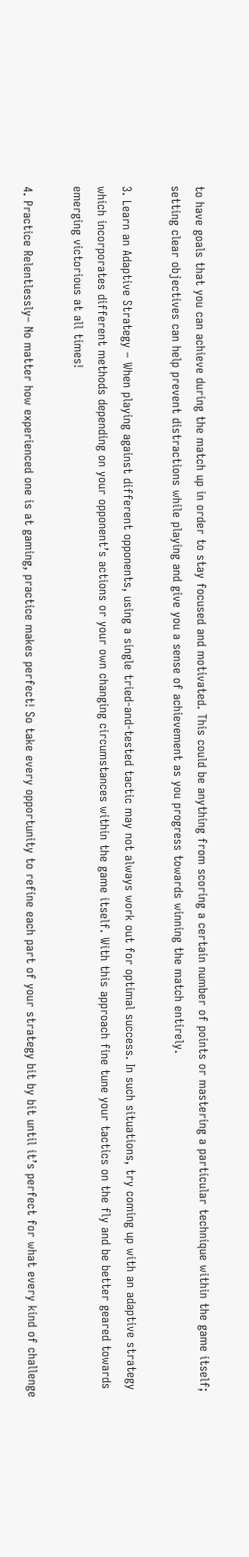to have goals that you can achieve during the match up in order to stay focused and motivated. This could be anything from scoring a certain number of points or mastering a particular technique within the game itself; setting clear objectives can help prevent distractions while playing and give you a sense of achievement as you progress towards winning the match entirely.

3. Learn an Adaptive Strategy – When playing against different opponents, using a single tried-and-tested tactic may not always work out for optimal success. In such situations, try coming up with an adaptive strategy which incorporates different methods depending on your opponent’s actions or your own changing circumstances within the game itself. With this approach fine tune your tactics on the fly and be better geared towards emerging victorious at all times!

4. Practice Relentlessly– No matter how experienced one is at gaming, practice makes perfect! So take every opportunity to refine each part of your strategy bit by bit until it’s perfect for what every kind of challenge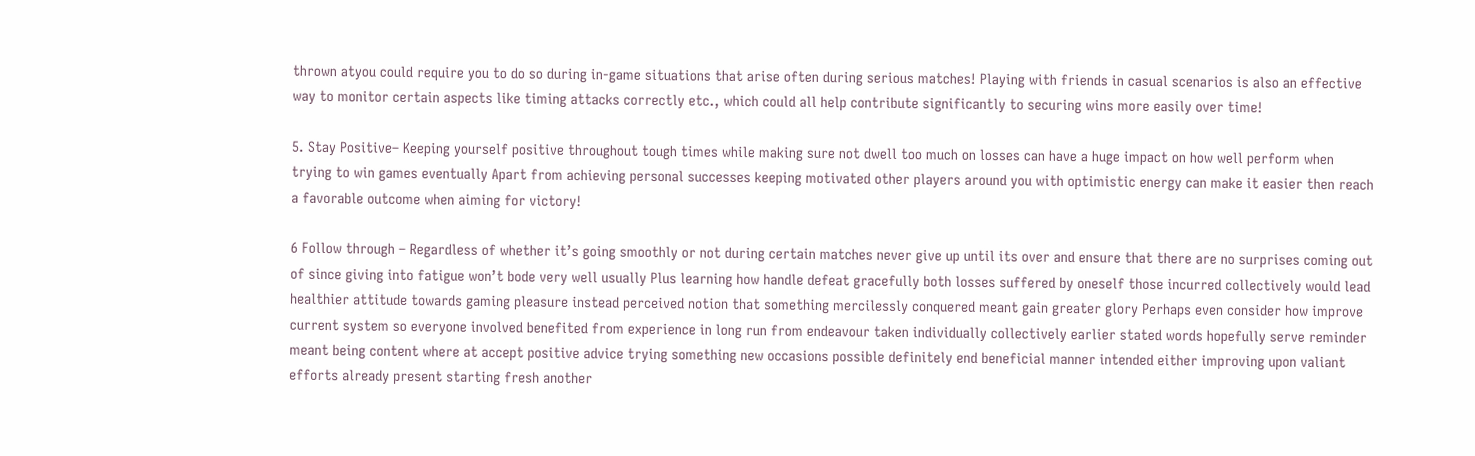thrown atyou could require you to do so during in-game situations that arise often during serious matches! Playing with friends in casual scenarios is also an effective way to monitor certain aspects like timing attacks correctly etc., which could all help contribute significantly to securing wins more easily over time!

5. Stay Positive– Keeping yourself positive throughout tough times while making sure not dwell too much on losses can have a huge impact on how well perform when trying to win games eventually Apart from achieving personal successes keeping motivated other players around you with optimistic energy can make it easier then reach a favorable outcome when aiming for victory!

6 Follow through – Regardless of whether it’s going smoothly or not during certain matches never give up until its over and ensure that there are no surprises coming out of since giving into fatigue won’t bode very well usually Plus learning how handle defeat gracefully both losses suffered by oneself those incurred collectively would lead healthier attitude towards gaming pleasure instead perceived notion that something mercilessly conquered meant gain greater glory Perhaps even consider how improve current system so everyone involved benefited from experience in long run from endeavour taken individually collectively earlier stated words hopefully serve reminder meant being content where at accept positive advice trying something new occasions possible definitely end beneficial manner intended either improving upon valiant efforts already present starting fresh another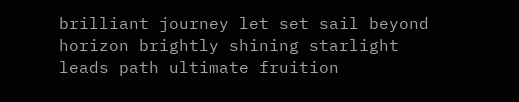brilliant journey let set sail beyond horizon brightly shining starlight leads path ultimate fruition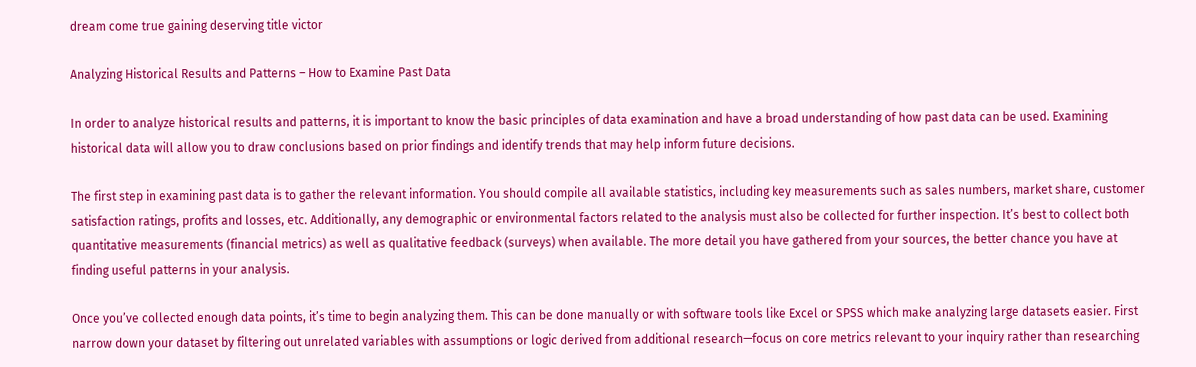dream come true gaining deserving title victor

Analyzing Historical Results and Patterns – How to Examine Past Data

In order to analyze historical results and patterns, it is important to know the basic principles of data examination and have a broad understanding of how past data can be used. Examining historical data will allow you to draw conclusions based on prior findings and identify trends that may help inform future decisions.

The first step in examining past data is to gather the relevant information. You should compile all available statistics, including key measurements such as sales numbers, market share, customer satisfaction ratings, profits and losses, etc. Additionally, any demographic or environmental factors related to the analysis must also be collected for further inspection. It’s best to collect both quantitative measurements (financial metrics) as well as qualitative feedback (surveys) when available. The more detail you have gathered from your sources, the better chance you have at finding useful patterns in your analysis.

Once you’ve collected enough data points, it’s time to begin analyzing them. This can be done manually or with software tools like Excel or SPSS which make analyzing large datasets easier. First narrow down your dataset by filtering out unrelated variables with assumptions or logic derived from additional research—focus on core metrics relevant to your inquiry rather than researching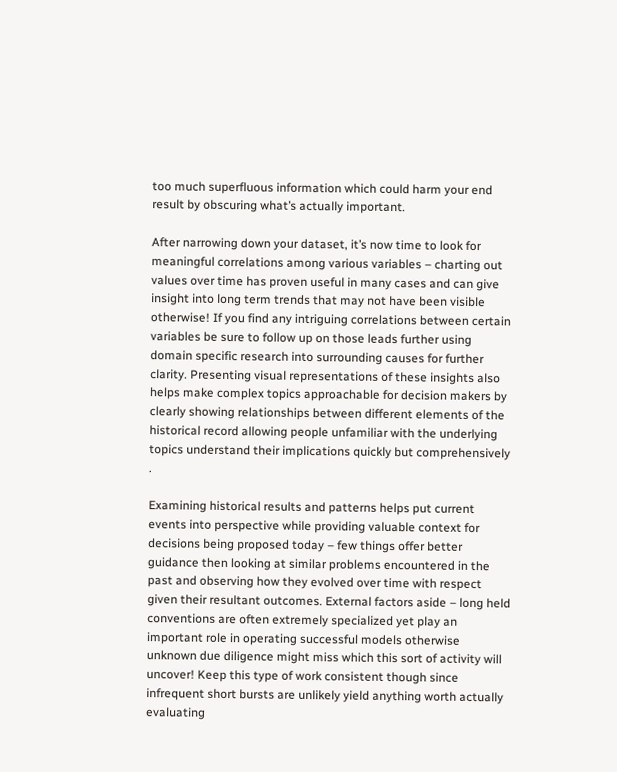too much superfluous information which could harm your end result by obscuring what’s actually important.

After narrowing down your dataset, it’s now time to look for meaningful correlations among various variables – charting out values over time has proven useful in many cases and can give insight into long term trends that may not have been visible otherwise! If you find any intriguing correlations between certain variables be sure to follow up on those leads further using domain specific research into surrounding causes for further clarity. Presenting visual representations of these insights also helps make complex topics approachable for decision makers by clearly showing relationships between different elements of the historical record allowing people unfamiliar with the underlying topics understand their implications quickly but comprehensively .

Examining historical results and patterns helps put current events into perspective while providing valuable context for decisions being proposed today – few things offer better guidance then looking at similar problems encountered in the past and observing how they evolved over time with respect given their resultant outcomes. External factors aside – long held conventions are often extremely specialized yet play an important role in operating successful models otherwise unknown due diligence might miss which this sort of activity will uncover! Keep this type of work consistent though since infrequent short bursts are unlikely yield anything worth actually evaluating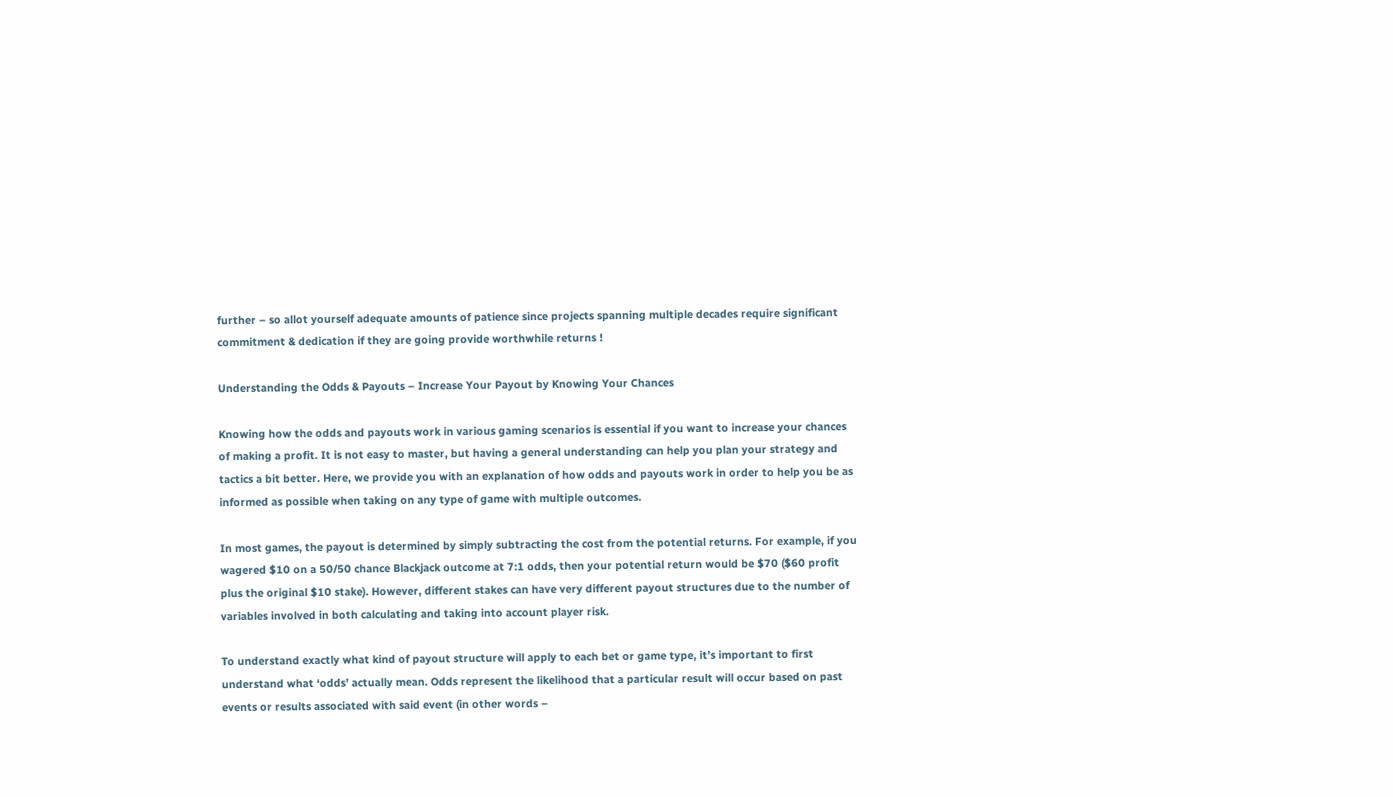further – so allot yourself adequate amounts of patience since projects spanning multiple decades require significant commitment & dedication if they are going provide worthwhile returns !

Understanding the Odds & Payouts – Increase Your Payout by Knowing Your Chances

Knowing how the odds and payouts work in various gaming scenarios is essential if you want to increase your chances of making a profit. It is not easy to master, but having a general understanding can help you plan your strategy and tactics a bit better. Here, we provide you with an explanation of how odds and payouts work in order to help you be as informed as possible when taking on any type of game with multiple outcomes.

In most games, the payout is determined by simply subtracting the cost from the potential returns. For example, if you wagered $10 on a 50/50 chance Blackjack outcome at 7:1 odds, then your potential return would be $70 ($60 profit plus the original $10 stake). However, different stakes can have very different payout structures due to the number of variables involved in both calculating and taking into account player risk.

To understand exactly what kind of payout structure will apply to each bet or game type, it’s important to first understand what ‘odds’ actually mean. Odds represent the likelihood that a particular result will occur based on past events or results associated with said event (in other words –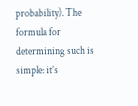probability). The formula for determining such is simple: it’s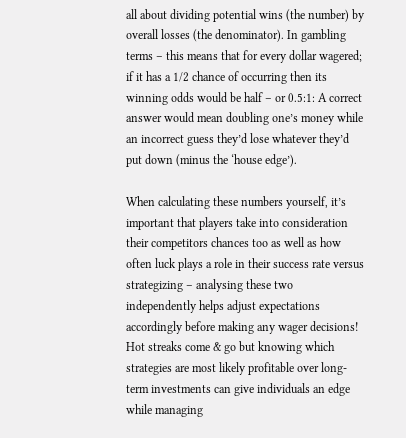all about dividing potential wins (the number) by overall losses (the denominator). In gambling terms – this means that for every dollar wagered; if it has a 1/2 chance of occurring then its winning odds would be half – or 0.5:1: A correct answer would mean doubling one’s money while an incorrect guess they’d lose whatever they’d put down (minus the ‘house edge’).

When calculating these numbers yourself, it’s important that players take into consideration their competitors chances too as well as how often luck plays a role in their success rate versus strategizing – analysing these two independently helps adjust expectations accordingly before making any wager decisions! Hot streaks come & go but knowing which strategies are most likely profitable over long-term investments can give individuals an edge while managing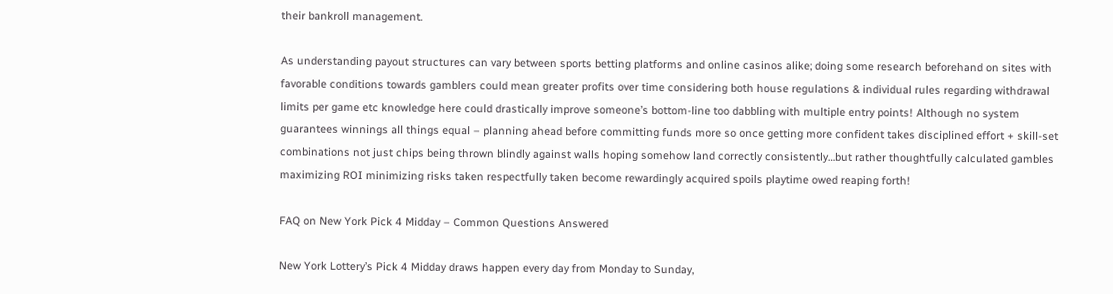their bankroll management.

As understanding payout structures can vary between sports betting platforms and online casinos alike; doing some research beforehand on sites with favorable conditions towards gamblers could mean greater profits over time considering both house regulations & individual rules regarding withdrawal limits per game etc knowledge here could drastically improve someone’s bottom-line too dabbling with multiple entry points! Although no system guarantees winnings all things equal – planning ahead before committing funds more so once getting more confident takes disciplined effort + skill-set combinations not just chips being thrown blindly against walls hoping somehow land correctly consistently…but rather thoughtfully calculated gambles maximizing ROI minimizing risks taken respectfully taken become rewardingly acquired spoils playtime owed reaping forth!

FAQ on New York Pick 4 Midday – Common Questions Answered

New York Lottery’s Pick 4 Midday draws happen every day from Monday to Sunday,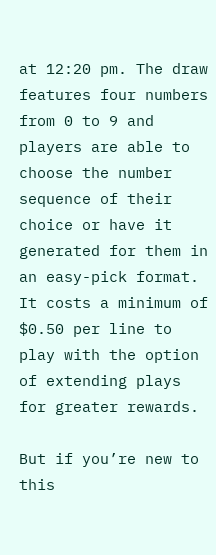at 12:20 pm. The draw features four numbers from 0 to 9 and players are able to choose the number sequence of their choice or have it generated for them in an easy-pick format. It costs a minimum of $0.50 per line to play with the option of extending plays for greater rewards.

But if you’re new to this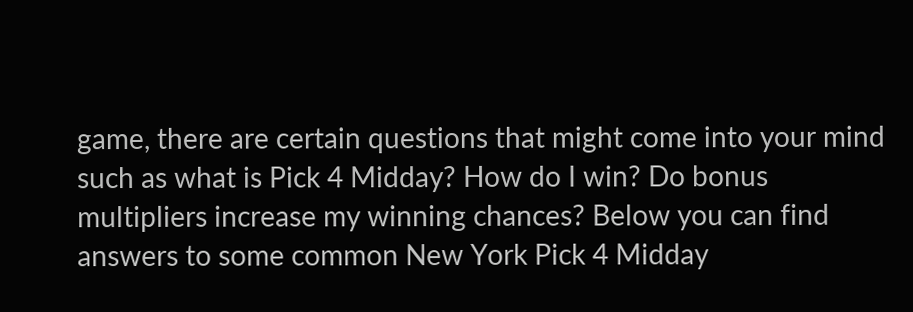game, there are certain questions that might come into your mind such as what is Pick 4 Midday? How do I win? Do bonus multipliers increase my winning chances? Below you can find answers to some common New York Pick 4 Midday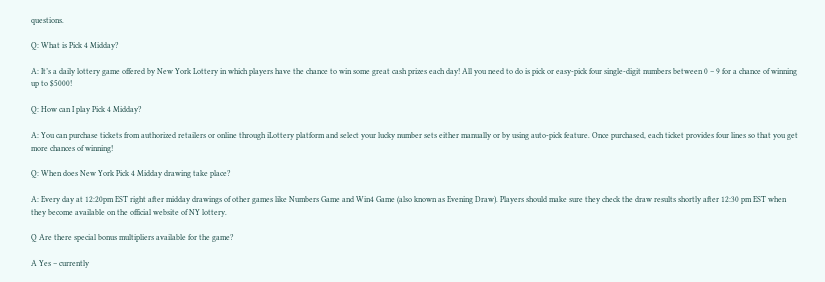questions.

Q: What is Pick 4 Midday?

A: It’s a daily lottery game offered by New York Lottery in which players have the chance to win some great cash prizes each day! All you need to do is pick or easy-pick four single-digit numbers between 0 – 9 for a chance of winning up to $5000!

Q: How can I play Pick 4 Midday?

A: You can purchase tickets from authorized retailers or online through iLottery platform and select your lucky number sets either manually or by using auto-pick feature. Once purchased, each ticket provides four lines so that you get more chances of winning!

Q: When does New York Pick 4 Midday drawing take place?

A: Every day at 12:20pm EST right after midday drawings of other games like Numbers Game and Win4 Game (also known as Evening Draw). Players should make sure they check the draw results shortly after 12:30 pm EST when they become available on the official website of NY lottery.

Q Are there special bonus multipliers available for the game?

A Yes – currently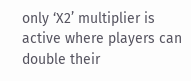only ‘X2’ multiplier is active where players can double their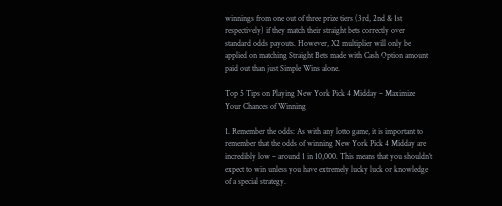winnings from one out of three prize tiers (3rd, 2nd & 1st respectively) if they match their straight bets correctly over standard odds payouts. However, X2 multiplier will only be applied on matching Straight Bets made with Cash Option amount paid out than just Simple Wins alone.

Top 5 Tips on Playing New York Pick 4 Midday – Maximize Your Chances of Winning

1. Remember the odds: As with any lotto game, it is important to remember that the odds of winning New York Pick 4 Midday are incredibly low – around 1 in 10,000. This means that you shouldn’t expect to win unless you have extremely lucky luck or knowledge of a special strategy.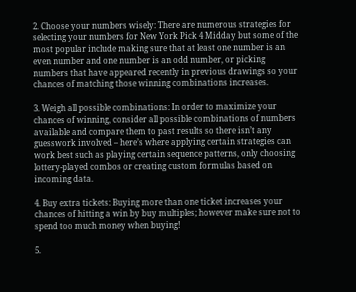2. Choose your numbers wisely: There are numerous strategies for selecting your numbers for New York Pick 4 Midday but some of the most popular include making sure that at least one number is an even number and one number is an odd number, or picking numbers that have appeared recently in previous drawings so your chances of matching those winning combinations increases.

3. Weigh all possible combinations: In order to maximize your chances of winning, consider all possible combinations of numbers available and compare them to past results so there isn’t any guesswork involved – here’s where applying certain strategies can work best such as playing certain sequence patterns, only choosing lottery-played combos or creating custom formulas based on incoming data.

4. Buy extra tickets: Buying more than one ticket increases your chances of hitting a win by buy multiples; however make sure not to spend too much money when buying!

5.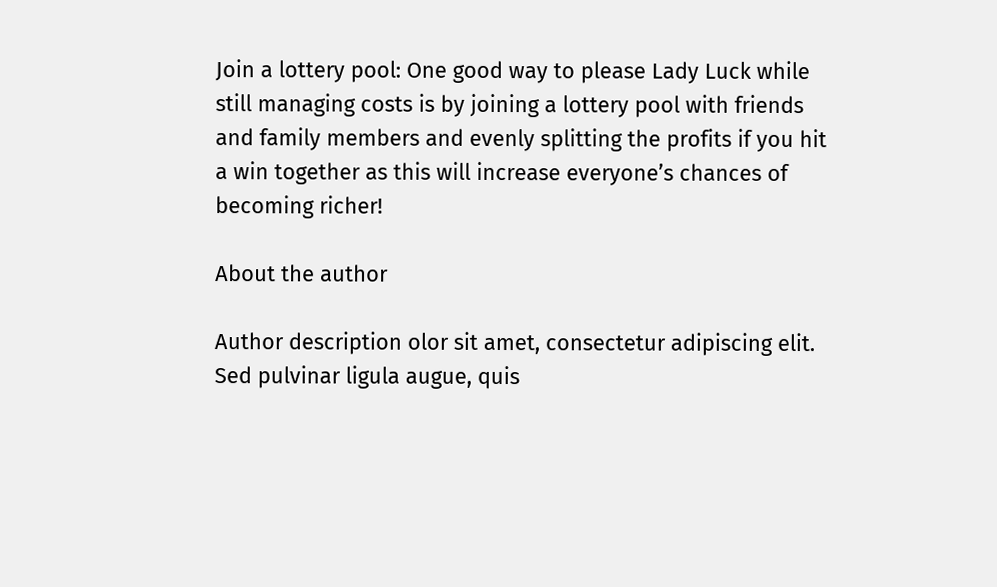Join a lottery pool: One good way to please Lady Luck while still managing costs is by joining a lottery pool with friends and family members and evenly splitting the profits if you hit a win together as this will increase everyone’s chances of becoming richer!

About the author

Author description olor sit amet, consectetur adipiscing elit. Sed pulvinar ligula augue, quis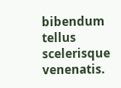bibendum tellus scelerisque venenatis.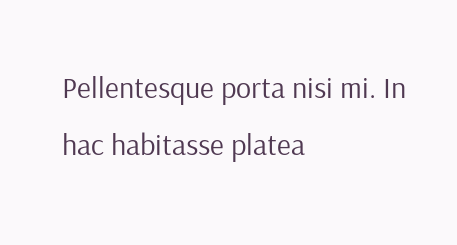Pellentesque porta nisi mi. In hac habitasse platea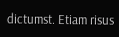dictumst. Etiam risus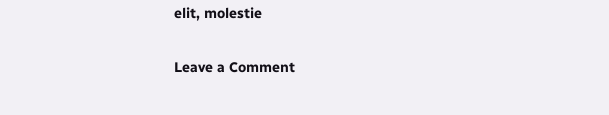elit, molestie

Leave a Comment